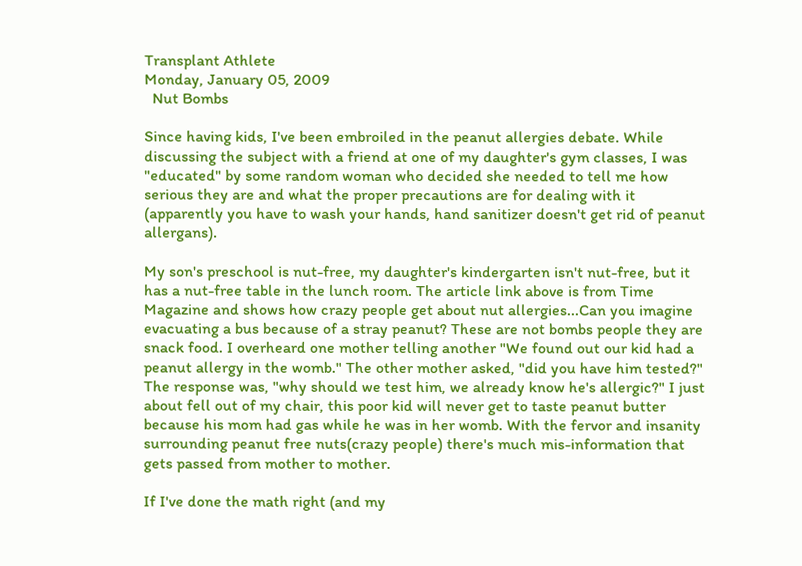Transplant Athlete
Monday, January 05, 2009
  Nut Bombs

Since having kids, I've been embroiled in the peanut allergies debate. While discussing the subject with a friend at one of my daughter's gym classes, I was "educated" by some random woman who decided she needed to tell me how serious they are and what the proper precautions are for dealing with it (apparently you have to wash your hands, hand sanitizer doesn't get rid of peanut allergans).

My son's preschool is nut-free, my daughter's kindergarten isn't nut-free, but it has a nut-free table in the lunch room. The article link above is from Time Magazine and shows how crazy people get about nut allergies...Can you imagine evacuating a bus because of a stray peanut? These are not bombs people they are snack food. I overheard one mother telling another "We found out our kid had a peanut allergy in the womb." The other mother asked, "did you have him tested?" The response was, "why should we test him, we already know he's allergic?" I just about fell out of my chair, this poor kid will never get to taste peanut butter because his mom had gas while he was in her womb. With the fervor and insanity surrounding peanut free nuts(crazy people) there's much mis-information that gets passed from mother to mother.

If I've done the math right (and my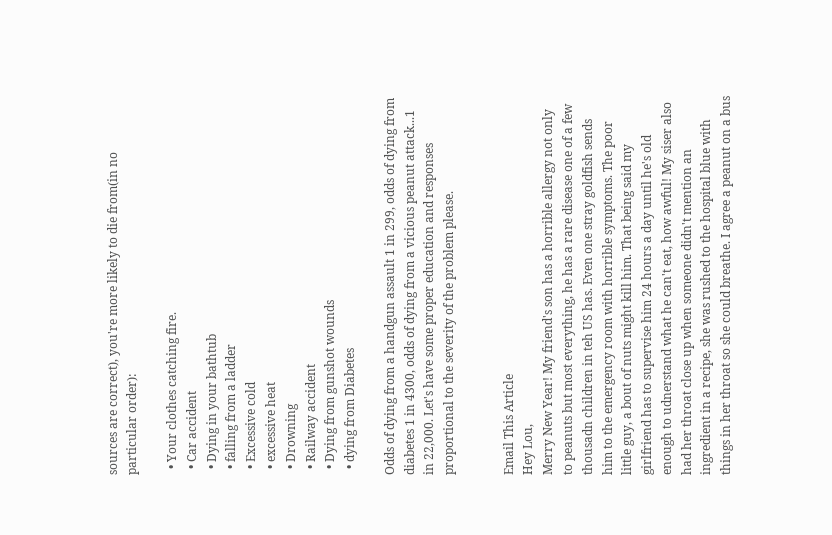sources are correct), you're more likely to die from(in no particular order):

  • Your clothes catching fire.
  • Car accident
  • Dying in your bathtub
  • falling from a ladder
  • Excessive cold
  • excessive heat
  • Drowning
  • Railway accident
  • Dying from gunshot wounds
  • dying from Diabetes

Odds of dying from a handgun assault 1 in 299, odds of dying from diabetes 1 in 4300, odds of dying from a vicious peanut attack...1 in 22,000. Let's have some proper education and responses proportional to the severity of the problem please.


Email This Article
Hey Lou,
Merry New Year! My friend's son has a horrible allergy not only to peanuts but most everything, he has a rare disease one of a few thousadn children in teh US has. Even one stray goldfish sends him to the emergency room with horrible symptoms. The poor little guy, a bout of nuts might kill him. That being said my girlfriend has to supervise him 24 hours a day until he's old enough to udnerstand what he can't eat, how awful! My siser also had her throat close up when someone didn't mention an ingredient in a recipe, she was rushed to the hospital blue with things in her throat so she could breathe. I agree a peanut on a bus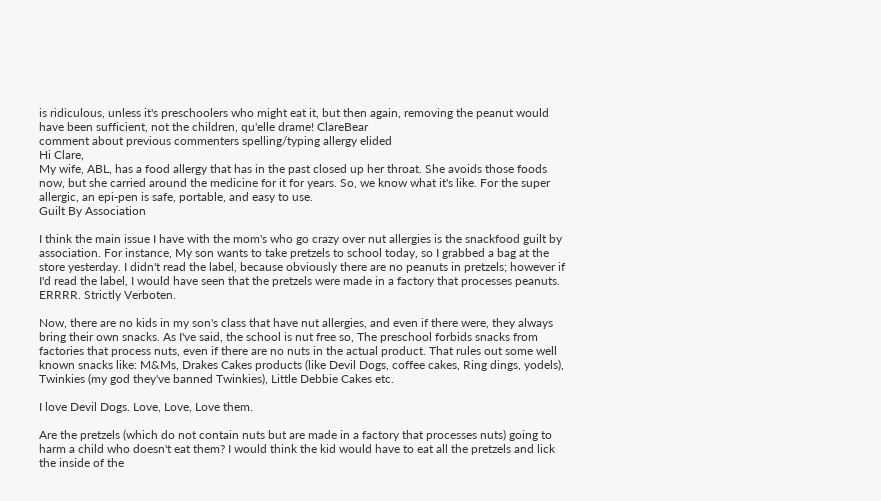is ridiculous, unless it's preschoolers who might eat it, but then again, removing the peanut would have been sufficient, not the children, qu'elle drame! ClareBear
comment about previous commenters spelling/typing allergy elided
Hi Clare,
My wife, ABL, has a food allergy that has in the past closed up her throat. She avoids those foods now, but she carried around the medicine for it for years. So, we know what it's like. For the super allergic, an epi-pen is safe, portable, and easy to use.
Guilt By Association

I think the main issue I have with the mom's who go crazy over nut allergies is the snackfood guilt by association. For instance, My son wants to take pretzels to school today, so I grabbed a bag at the store yesterday. I didn't read the label, because obviously there are no peanuts in pretzels; however if I'd read the label, I would have seen that the pretzels were made in a factory that processes peanuts.
ERRRR. Strictly Verboten.

Now, there are no kids in my son's class that have nut allergies, and even if there were, they always bring their own snacks. As I've said, the school is nut free so, The preschool forbids snacks from factories that process nuts, even if there are no nuts in the actual product. That rules out some well known snacks like: M&Ms, Drakes Cakes products (like Devil Dogs, coffee cakes, Ring dings, yodels), Twinkies (my god they've banned Twinkies), Little Debbie Cakes etc.

I love Devil Dogs. Love, Love, Love them.

Are the pretzels (which do not contain nuts but are made in a factory that processes nuts) going to harm a child who doesn't eat them? I would think the kid would have to eat all the pretzels and lick the inside of the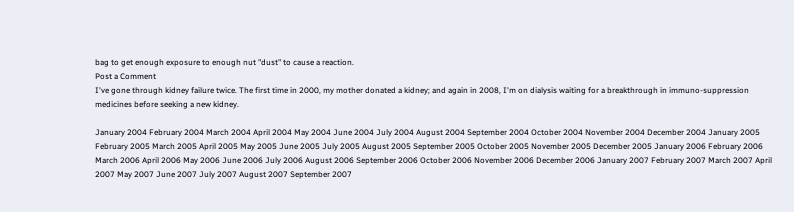bag to get enough exposure to enough nut "dust" to cause a reaction.
Post a Comment
I've gone through kidney failure twice. The first time in 2000, my mother donated a kidney; and again in 2008, I'm on dialysis waiting for a breakthrough in immuno-suppression medicines before seeking a new kidney.

January 2004 February 2004 March 2004 April 2004 May 2004 June 2004 July 2004 August 2004 September 2004 October 2004 November 2004 December 2004 January 2005 February 2005 March 2005 April 2005 May 2005 June 2005 July 2005 August 2005 September 2005 October 2005 November 2005 December 2005 January 2006 February 2006 March 2006 April 2006 May 2006 June 2006 July 2006 August 2006 September 2006 October 2006 November 2006 December 2006 January 2007 February 2007 March 2007 April 2007 May 2007 June 2007 July 2007 August 2007 September 2007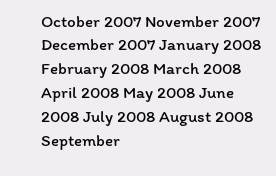October 2007 November 2007 December 2007 January 2008 February 2008 March 2008 April 2008 May 2008 June 2008 July 2008 August 2008 September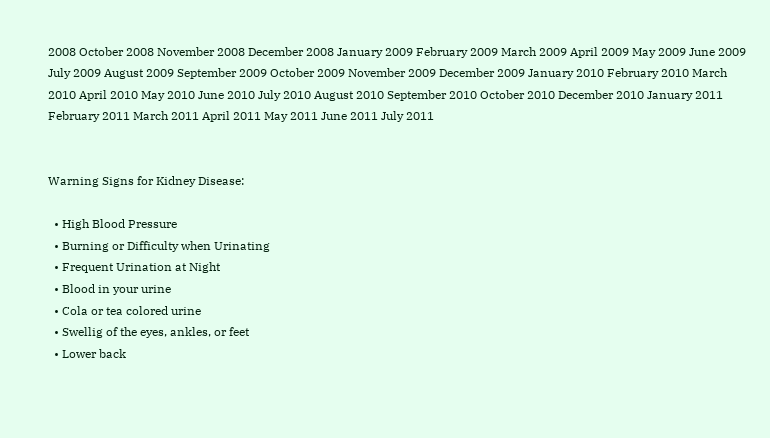2008 October 2008 November 2008 December 2008 January 2009 February 2009 March 2009 April 2009 May 2009 June 2009 July 2009 August 2009 September 2009 October 2009 November 2009 December 2009 January 2010 February 2010 March 2010 April 2010 May 2010 June 2010 July 2010 August 2010 September 2010 October 2010 December 2010 January 2011 February 2011 March 2011 April 2011 May 2011 June 2011 July 2011


Warning Signs for Kidney Disease:

  • High Blood Pressure
  • Burning or Difficulty when Urinating
  • Frequent Urination at Night
  • Blood in your urine
  • Cola or tea colored urine
  • Swellig of the eyes, ankles, or feet
  • Lower back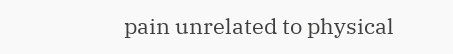pain unrelated to physical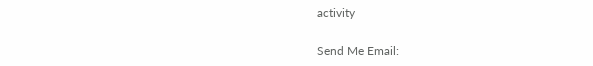activity

Send Me Email: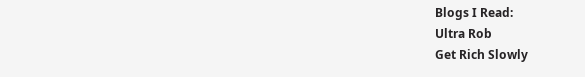Blogs I Read:
Ultra Rob
Get Rich Slowly